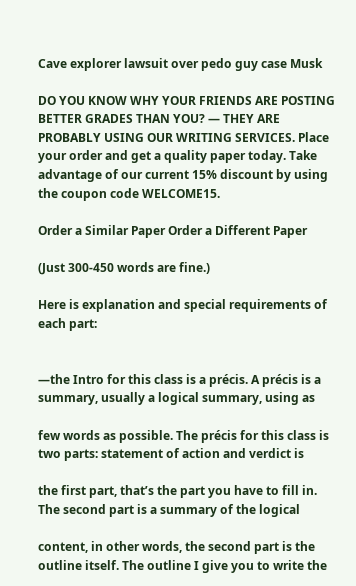Cave explorer lawsuit over pedo guy case Musk

DO YOU KNOW WHY YOUR FRIENDS ARE POSTING BETTER GRADES THAN YOU? — THEY ARE PROBABLY USING OUR WRITING SERVICES. Place your order and get a quality paper today. Take advantage of our current 15% discount by using the coupon code WELCOME15.

Order a Similar Paper Order a Different Paper

(Just 300-450 words are fine.)

Here is explanation and special requirements of each part:


—the Intro for this class is a précis. A précis is a summary, usually a logical summary, using as

few words as possible. The précis for this class is two parts: statement of action and verdict is

the first part, that’s the part you have to fill in. The second part is a summary of the logical

content, in other words, the second part is the outline itself. The outline I give you to write the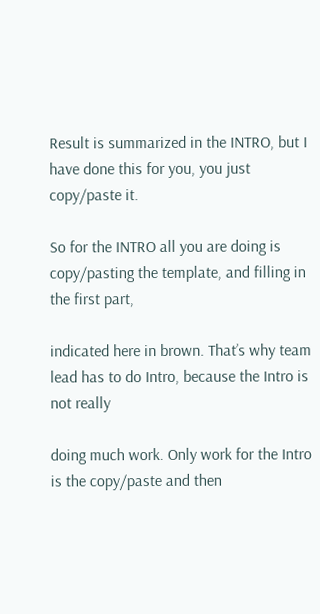Result is summarized in the INTRO, but I have done this for you, you just copy/paste it.

So for the INTRO all you are doing is copy/pasting the template, and filling in the first part,

indicated here in brown. That’s why team lead has to do Intro, because the Intro is not really

doing much work. Only work for the Intro is the copy/paste and then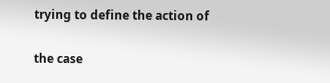trying to define the action of

the case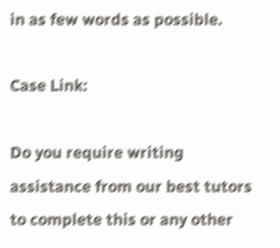in as few words as possible.

Case Link:

Do you require writing assistance from our best tutors to complete this or any other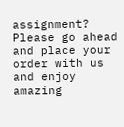assignment? Please go ahead and place your order with us and enjoy amazing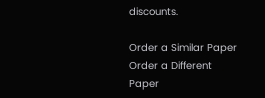discounts.

Order a Similar Paper Order a Different Paper